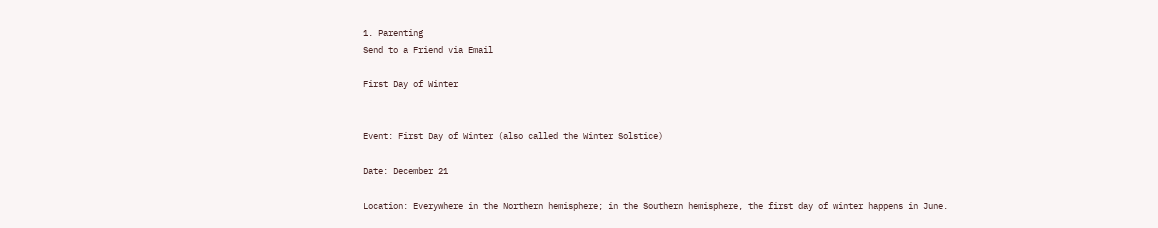1. Parenting
Send to a Friend via Email

First Day of Winter


Event: First Day of Winter (also called the Winter Solstice)

Date: December 21

Location: Everywhere in the Northern hemisphere; in the Southern hemisphere, the first day of winter happens in June.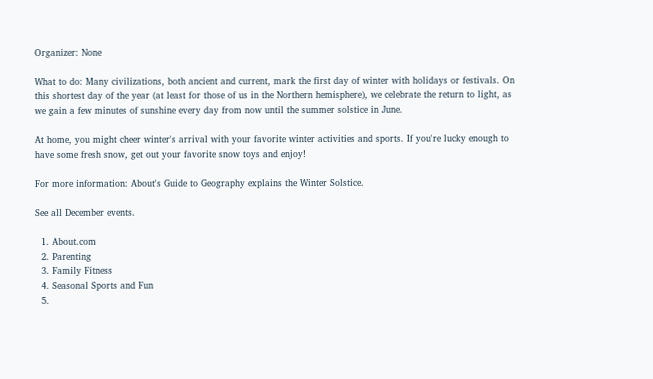Organizer: None

What to do: Many civilizations, both ancient and current, mark the first day of winter with holidays or festivals. On this shortest day of the year (at least for those of us in the Northern hemisphere), we celebrate the return to light, as we gain a few minutes of sunshine every day from now until the summer solstice in June.

At home, you might cheer winter's arrival with your favorite winter activities and sports. If you're lucky enough to have some fresh snow, get out your favorite snow toys and enjoy!

For more information: About's Guide to Geography explains the Winter Solstice.

See all December events.

  1. About.com
  2. Parenting
  3. Family Fitness
  4. Seasonal Sports and Fun
  5.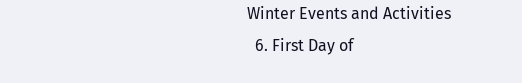Winter Events and Activities
  6. First Day of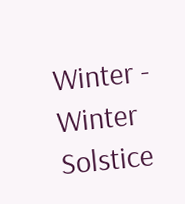Winter - Winter Solstice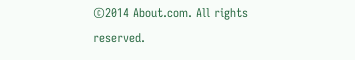©2014 About.com. All rights reserved.